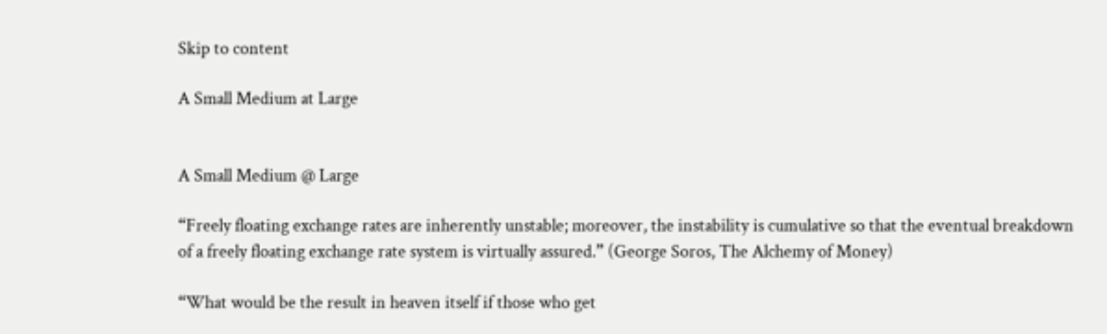Skip to content

A Small Medium at Large


A Small Medium @ Large

“Freely floating exchange rates are inherently unstable; moreover, the instability is cumulative so that the eventual breakdown of a freely floating exchange rate system is virtually assured.” (George Soros, The Alchemy of Money)

“What would be the result in heaven itself if those who get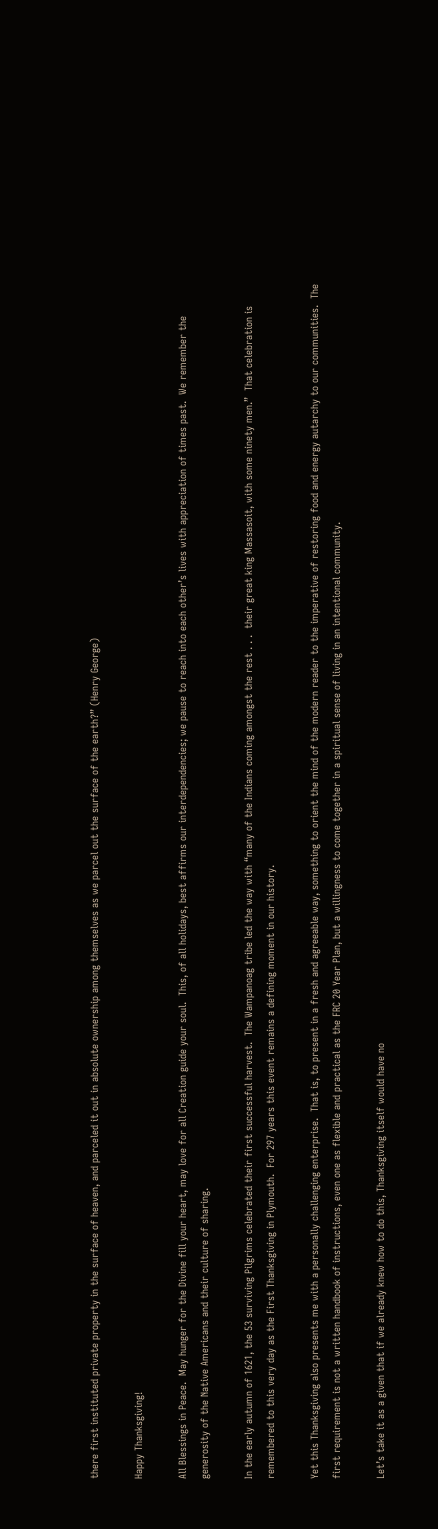there first instituted private property in the surface of heaven, and parceled it out in absolute ownership among themselves as we parcel out the surface of the earth?” (Henry George)

Happy Thanksgiving!

All Blessings in Peace.  May hunger for the Divine fill your heart, may love for all Creation guide your soul.  This, of all holidays, best affirms our interdependencies; we pause to reach into each other’s lives with appreciation of times past.  We remember the generosity of the Native Americans and their culture of sharing.

In the early autumn of 1621, the 53 surviving Pilgrims celebrated their first successful harvest.  The Wampanoag tribe led the way with “many of the Indians coming amongst the rest . . .  their great king Massasoit, with some ninety men.”  That celebration is remembered to this very day as the First Thanksgiving in Plymouth.  For 297 years this event remains a defining moment in our history.

Yet this Thanksgiving also presents me with a personally challenging enterprise.  That is, to present in a fresh and agreeable way, something to orient the mind of the modern reader to the imperative of restoring food and energy autarchy to our communities.  The first requirement is not a written handbook of instructions, even one as flexible and practical as the FRC 20 Year Plan, but a willingness to come together in a spiritual sense of living in an intentional community.

Let’s take it as a given that if we already knew how to do this, Thanksgiving itself would have no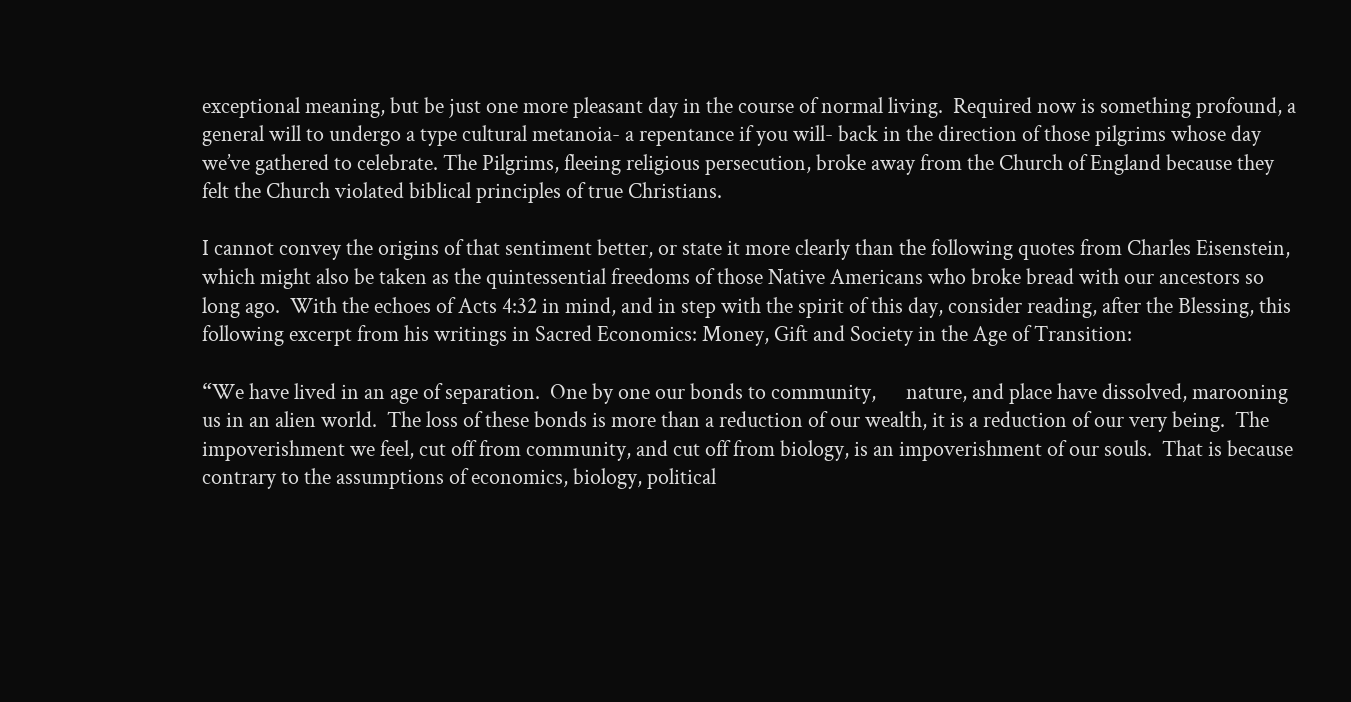exceptional meaning, but be just one more pleasant day in the course of normal living.  Required now is something profound, a general will to undergo a type cultural metanoia- a repentance if you will- back in the direction of those pilgrims whose day we’ve gathered to celebrate. The Pilgrims, fleeing religious persecution, broke away from the Church of England because they felt the Church violated biblical principles of true Christians.

I cannot convey the origins of that sentiment better, or state it more clearly than the following quotes from Charles Eisenstein, which might also be taken as the quintessential freedoms of those Native Americans who broke bread with our ancestors so long ago.  With the echoes of Acts 4:32 in mind, and in step with the spirit of this day, consider reading, after the Blessing, this following excerpt from his writings in Sacred Economics: Money, Gift and Society in the Age of Transition:

“We have lived in an age of separation.  One by one our bonds to community,      nature, and place have dissolved, marooning us in an alien world.  The loss of these bonds is more than a reduction of our wealth, it is a reduction of our very being.  The impoverishment we feel, cut off from community, and cut off from biology, is an impoverishment of our souls.  That is because contrary to the assumptions of economics, biology, political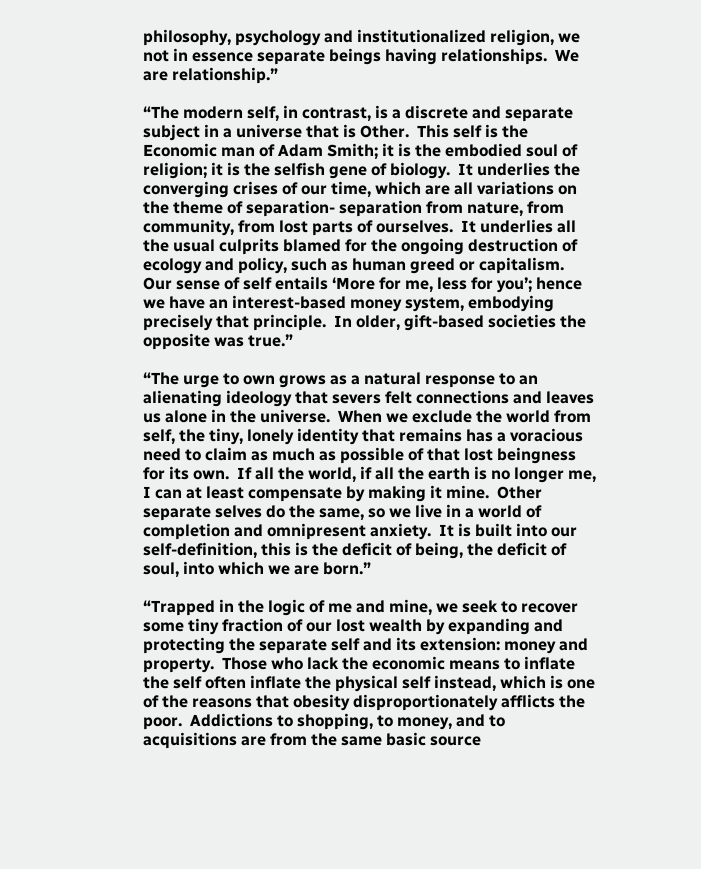philosophy, psychology and institutionalized religion, we not in essence separate beings having relationships.  We are relationship.”

“The modern self, in contrast, is a discrete and separate subject in a universe that is Other.  This self is the Economic man of Adam Smith; it is the embodied soul of religion; it is the selfish gene of biology.  It underlies the converging crises of our time, which are all variations on the theme of separation- separation from nature, from community, from lost parts of ourselves.  It underlies all the usual culprits blamed for the ongoing destruction of ecology and policy, such as human greed or capitalism.  Our sense of self entails ‘More for me, less for you’; hence we have an interest-based money system, embodying precisely that principle.  In older, gift-based societies the opposite was true.”

“The urge to own grows as a natural response to an alienating ideology that severs felt connections and leaves us alone in the universe.  When we exclude the world from self, the tiny, lonely identity that remains has a voracious need to claim as much as possible of that lost beingness for its own.  If all the world, if all the earth is no longer me, I can at least compensate by making it mine.  Other separate selves do the same, so we live in a world of completion and omnipresent anxiety.  It is built into our self-definition, this is the deficit of being, the deficit of soul, into which we are born.”

“Trapped in the logic of me and mine, we seek to recover some tiny fraction of our lost wealth by expanding and protecting the separate self and its extension: money and property.  Those who lack the economic means to inflate the self often inflate the physical self instead, which is one of the reasons that obesity disproportionately afflicts the poor.  Addictions to shopping, to money, and to acquisitions are from the same basic source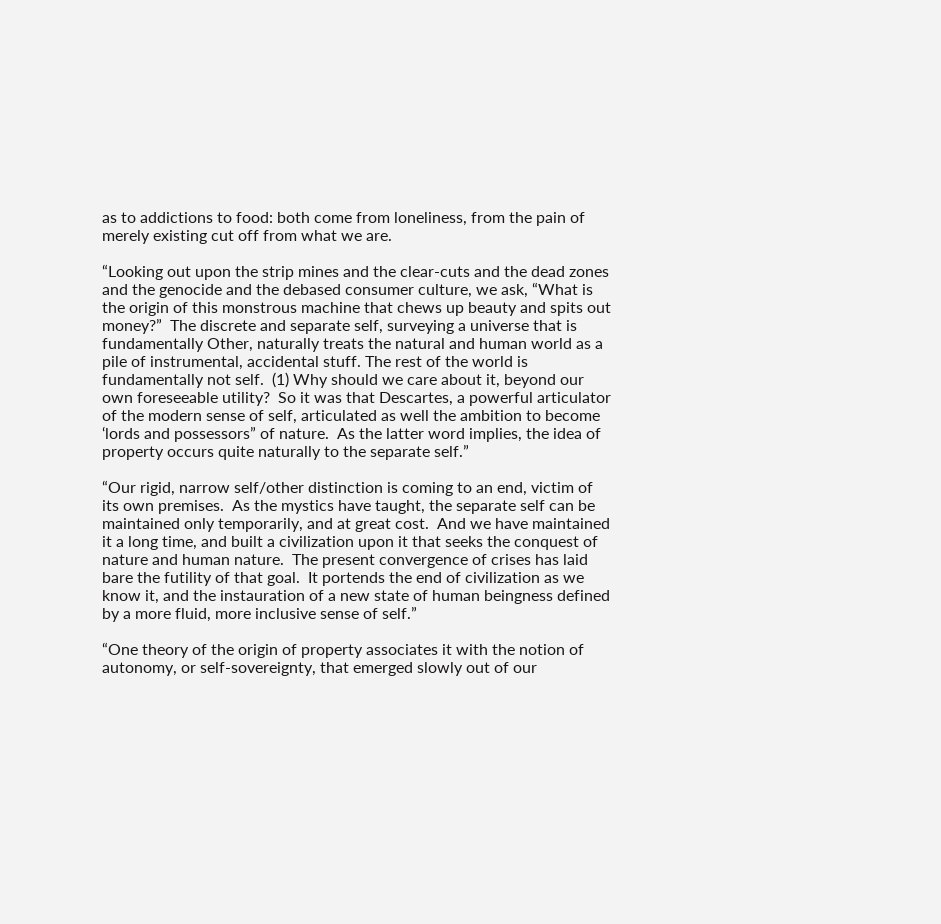as to addictions to food: both come from loneliness, from the pain of merely existing cut off from what we are.

“Looking out upon the strip mines and the clear-cuts and the dead zones and the genocide and the debased consumer culture, we ask, “What is the origin of this monstrous machine that chews up beauty and spits out money?”  The discrete and separate self, surveying a universe that is fundamentally Other, naturally treats the natural and human world as a pile of instrumental, accidental stuff. The rest of the world is fundamentally not self.  (1) Why should we care about it, beyond our own foreseeable utility?  So it was that Descartes, a powerful articulator of the modern sense of self, articulated as well the ambition to become ‘lords and possessors” of nature.  As the latter word implies, the idea of property occurs quite naturally to the separate self.”

“Our rigid, narrow self/other distinction is coming to an end, victim of its own premises.  As the mystics have taught, the separate self can be maintained only temporarily, and at great cost.  And we have maintained it a long time, and built a civilization upon it that seeks the conquest of nature and human nature.  The present convergence of crises has laid bare the futility of that goal.  It portends the end of civilization as we know it, and the instauration of a new state of human beingness defined by a more fluid, more inclusive sense of self.”

“One theory of the origin of property associates it with the notion of autonomy, or self-sovereignty, that emerged slowly out of our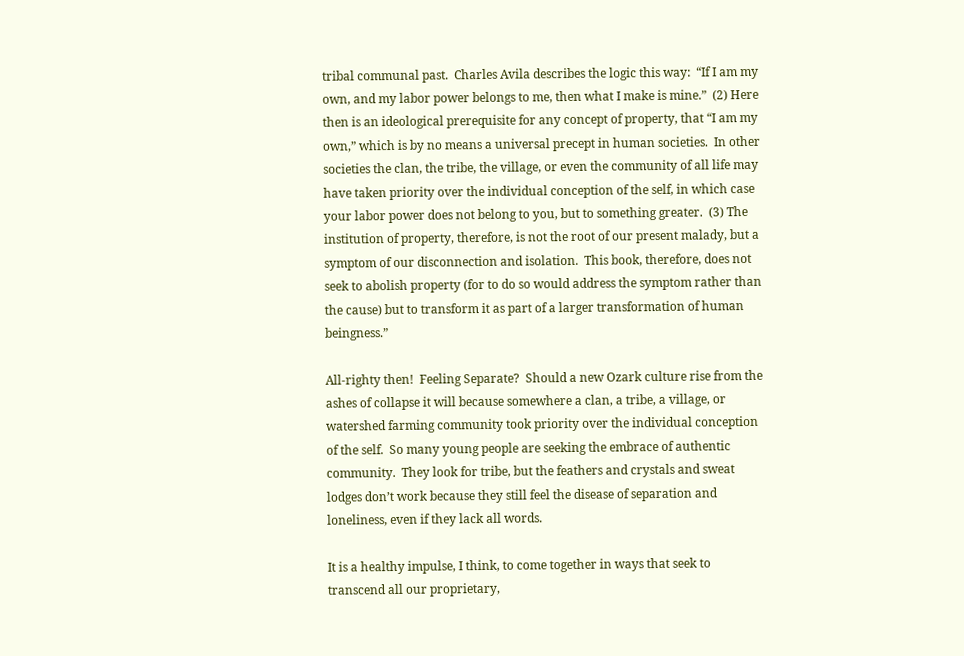tribal communal past.  Charles Avila describes the logic this way:  “If I am my own, and my labor power belongs to me, then what I make is mine.”  (2) Here then is an ideological prerequisite for any concept of property, that “I am my own,” which is by no means a universal precept in human societies.  In other societies the clan, the tribe, the village, or even the community of all life may have taken priority over the individual conception of the self, in which case your labor power does not belong to you, but to something greater.  (3) The institution of property, therefore, is not the root of our present malady, but a symptom of our disconnection and isolation.  This book, therefore, does not seek to abolish property (for to do so would address the symptom rather than the cause) but to transform it as part of a larger transformation of human beingness.”

All-righty then!  Feeling Separate?  Should a new Ozark culture rise from the ashes of collapse it will because somewhere a clan, a tribe, a village, or watershed farming community took priority over the individual conception of the self.  So many young people are seeking the embrace of authentic community.  They look for tribe, but the feathers and crystals and sweat lodges don’t work because they still feel the disease of separation and loneliness, even if they lack all words.

It is a healthy impulse, I think, to come together in ways that seek to transcend all our proprietary,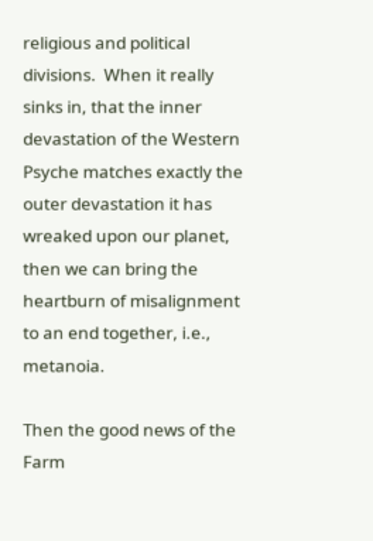religious and political divisions.  When it really sinks in, that the inner devastation of the Western Psyche matches exactly the outer devastation it has wreaked upon our planet, then we can bring the heartburn of misalignment to an end together, i.e., metanoia.

Then the good news of the Farm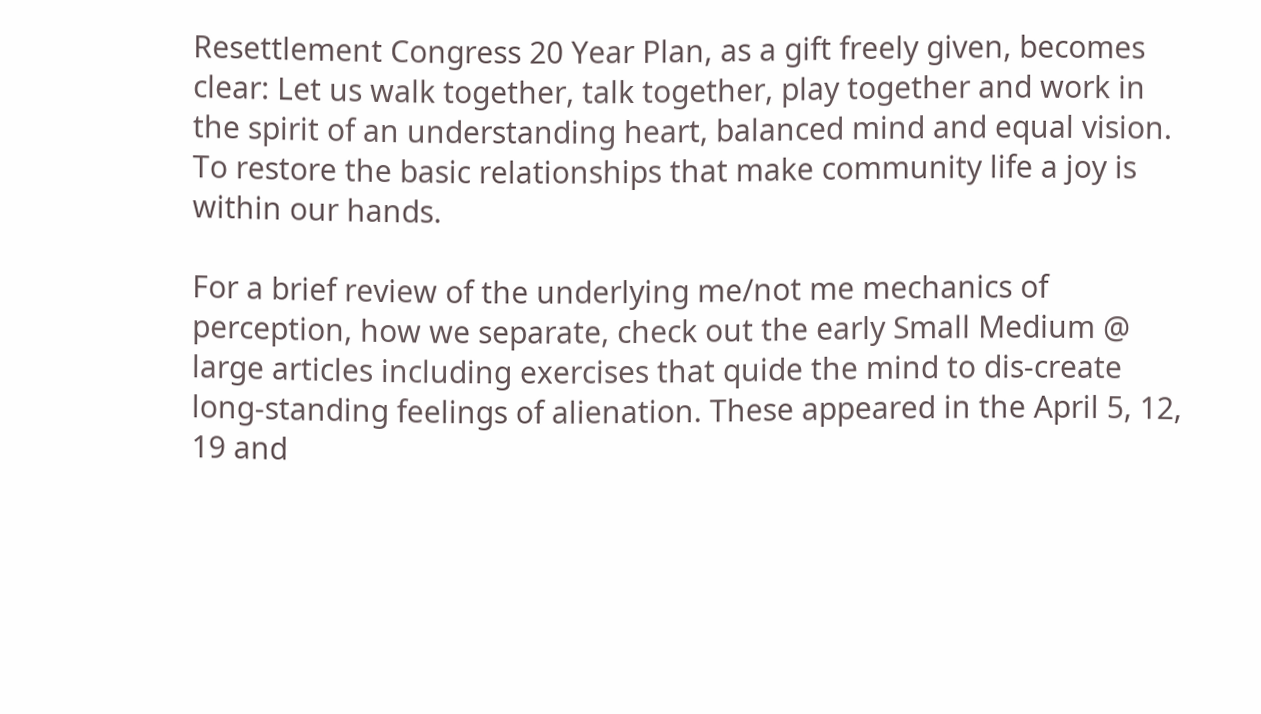Resettlement Congress 20 Year Plan, as a gift freely given, becomes clear: Let us walk together, talk together, play together and work in the spirit of an understanding heart, balanced mind and equal vision.  To restore the basic relationships that make community life a joy is within our hands.

For a brief review of the underlying me/not me mechanics of perception, how we separate, check out the early Small Medium @ large articles including exercises that quide the mind to dis-create long-standing feelings of alienation. These appeared in the April 5, 12, 19 and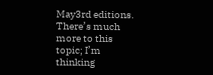May3rd editions.  There’s much more to this topic; I’m thinking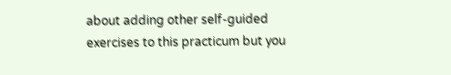about adding other self-guided exercises to this practicum but you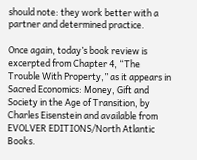should note: they work better with a partner and determined practice.

Once again, today’s book review is excerpted from Chapter 4, “The Trouble With Property,” as it appears in Sacred Economics: Money, Gift and Society in the Age of Transition, by Charles Eisenstein and available from EVOLVER EDITIONS/North Atlantic Books.